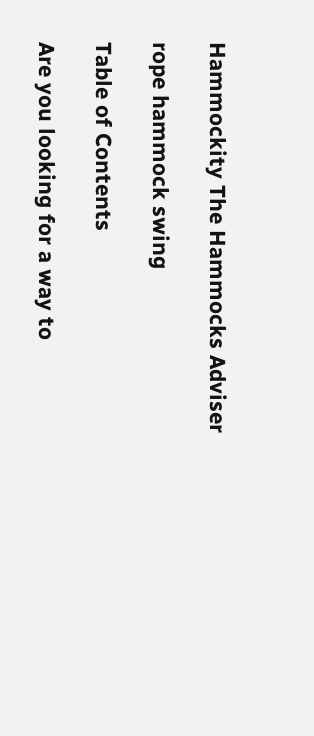Hammockity The Hammocks Adviser

rope hammock swing

Table of Contents

Are you looking for a way to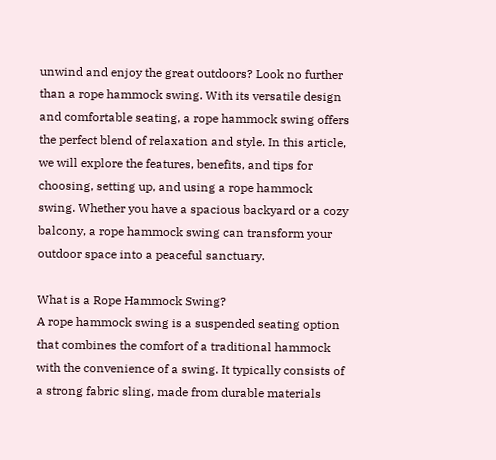unwind and enjoy the great outdoors? Look no further than a rope hammock swing. With its versatile design and comfortable seating, a rope hammock swing offers the perfect blend of relaxation and style. In this article, we will explore the features, benefits, and tips for choosing, setting up, and using a rope hammock swing. Whether you have a spacious backyard or a cozy balcony, a rope hammock swing can transform your outdoor space into a peaceful sanctuary.

What is a Rope Hammock Swing?
A rope hammock swing is a suspended seating option that combines the comfort of a traditional hammock with the convenience of a swing. It typically consists of a strong fabric sling, made from durable materials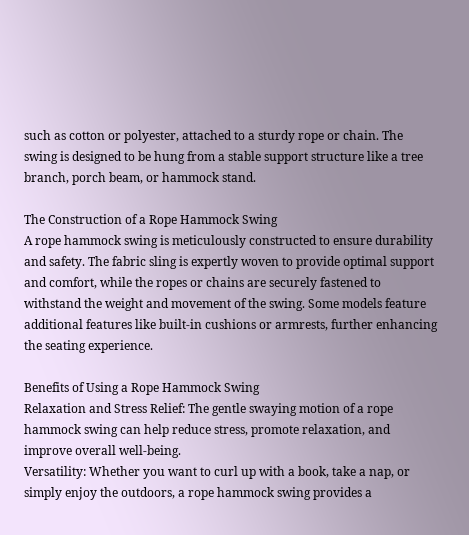such as cotton or polyester, attached to a sturdy rope or chain. The swing is designed to be hung from a stable support structure like a tree branch, porch beam, or hammock stand.

The Construction of a Rope Hammock Swing
A rope hammock swing is meticulously constructed to ensure durability and safety. The fabric sling is expertly woven to provide optimal support and comfort, while the ropes or chains are securely fastened to withstand the weight and movement of the swing. Some models feature additional features like built-in cushions or armrests, further enhancing the seating experience.

Benefits of Using a Rope Hammock Swing
Relaxation and Stress Relief: The gentle swaying motion of a rope hammock swing can help reduce stress, promote relaxation, and improve overall well-being.
Versatility: Whether you want to curl up with a book, take a nap, or simply enjoy the outdoors, a rope hammock swing provides a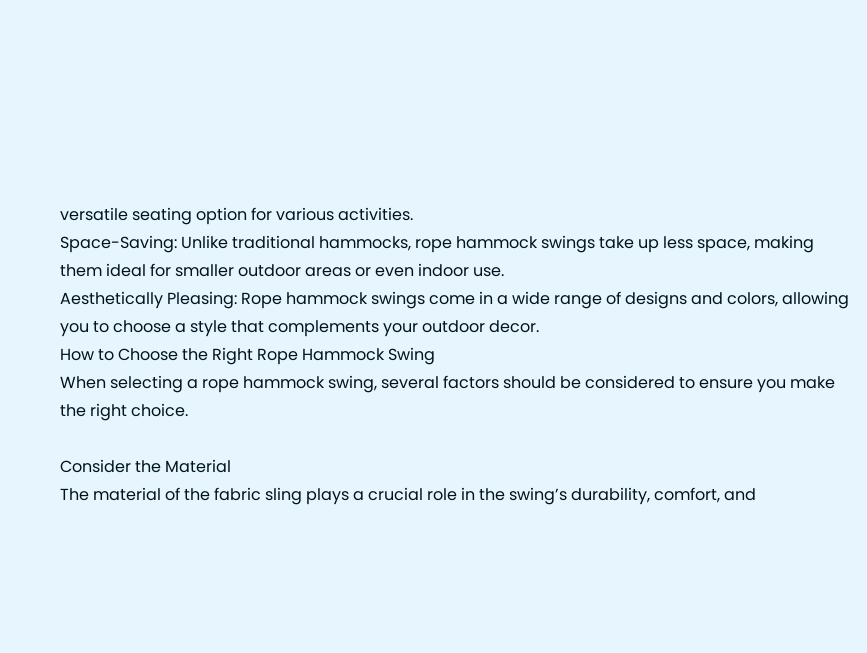versatile seating option for various activities.
Space-Saving: Unlike traditional hammocks, rope hammock swings take up less space, making them ideal for smaller outdoor areas or even indoor use.
Aesthetically Pleasing: Rope hammock swings come in a wide range of designs and colors, allowing you to choose a style that complements your outdoor decor.
How to Choose the Right Rope Hammock Swing
When selecting a rope hammock swing, several factors should be considered to ensure you make the right choice.

Consider the Material
The material of the fabric sling plays a crucial role in the swing’s durability, comfort, and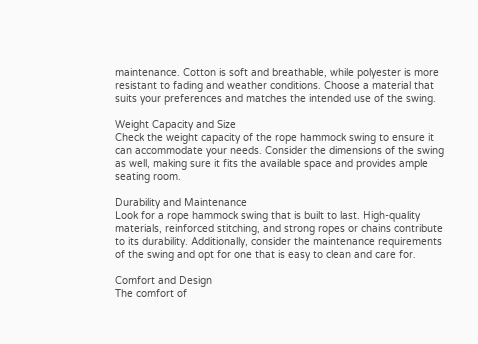maintenance. Cotton is soft and breathable, while polyester is more resistant to fading and weather conditions. Choose a material that suits your preferences and matches the intended use of the swing.

Weight Capacity and Size
Check the weight capacity of the rope hammock swing to ensure it can accommodate your needs. Consider the dimensions of the swing as well, making sure it fits the available space and provides ample seating room.

Durability and Maintenance
Look for a rope hammock swing that is built to last. High-quality materials, reinforced stitching, and strong ropes or chains contribute to its durability. Additionally, consider the maintenance requirements of the swing and opt for one that is easy to clean and care for.

Comfort and Design
The comfort of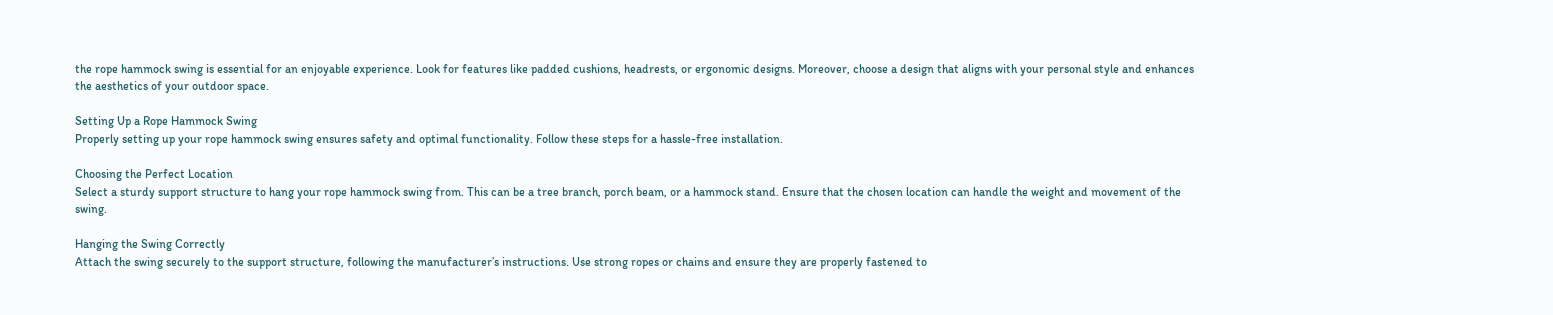the rope hammock swing is essential for an enjoyable experience. Look for features like padded cushions, headrests, or ergonomic designs. Moreover, choose a design that aligns with your personal style and enhances the aesthetics of your outdoor space.

Setting Up a Rope Hammock Swing
Properly setting up your rope hammock swing ensures safety and optimal functionality. Follow these steps for a hassle-free installation.

Choosing the Perfect Location
Select a sturdy support structure to hang your rope hammock swing from. This can be a tree branch, porch beam, or a hammock stand. Ensure that the chosen location can handle the weight and movement of the swing.

Hanging the Swing Correctly
Attach the swing securely to the support structure, following the manufacturer’s instructions. Use strong ropes or chains and ensure they are properly fastened to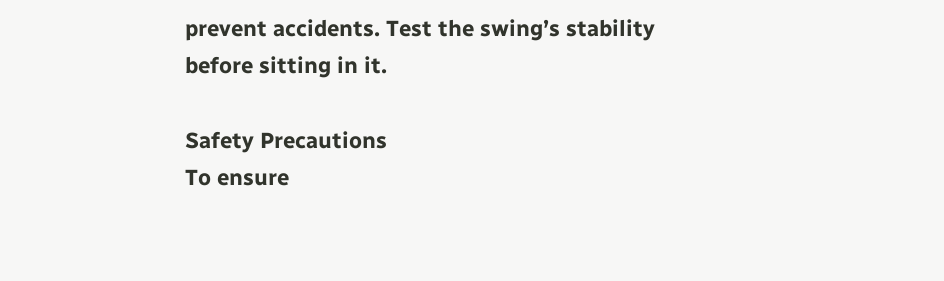prevent accidents. Test the swing’s stability before sitting in it.

Safety Precautions
To ensure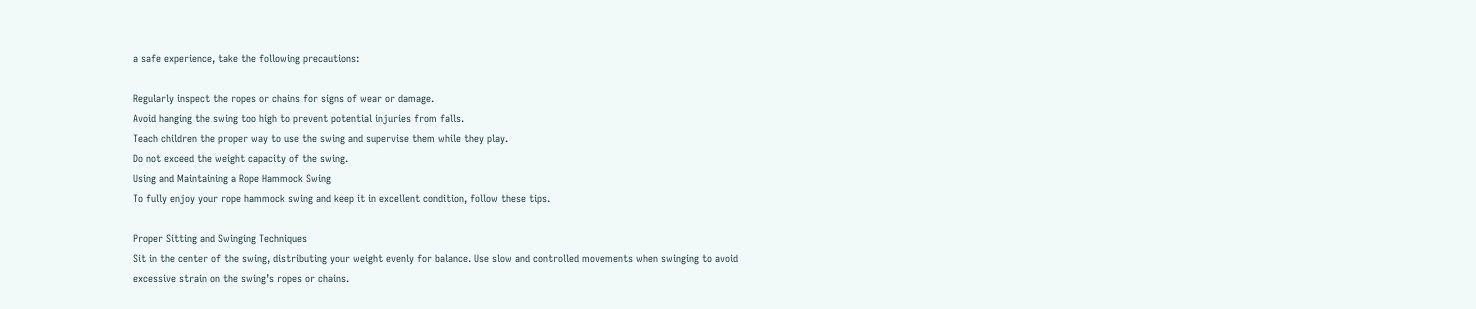a safe experience, take the following precautions:

Regularly inspect the ropes or chains for signs of wear or damage.
Avoid hanging the swing too high to prevent potential injuries from falls.
Teach children the proper way to use the swing and supervise them while they play.
Do not exceed the weight capacity of the swing.
Using and Maintaining a Rope Hammock Swing
To fully enjoy your rope hammock swing and keep it in excellent condition, follow these tips.

Proper Sitting and Swinging Techniques
Sit in the center of the swing, distributing your weight evenly for balance. Use slow and controlled movements when swinging to avoid excessive strain on the swing’s ropes or chains.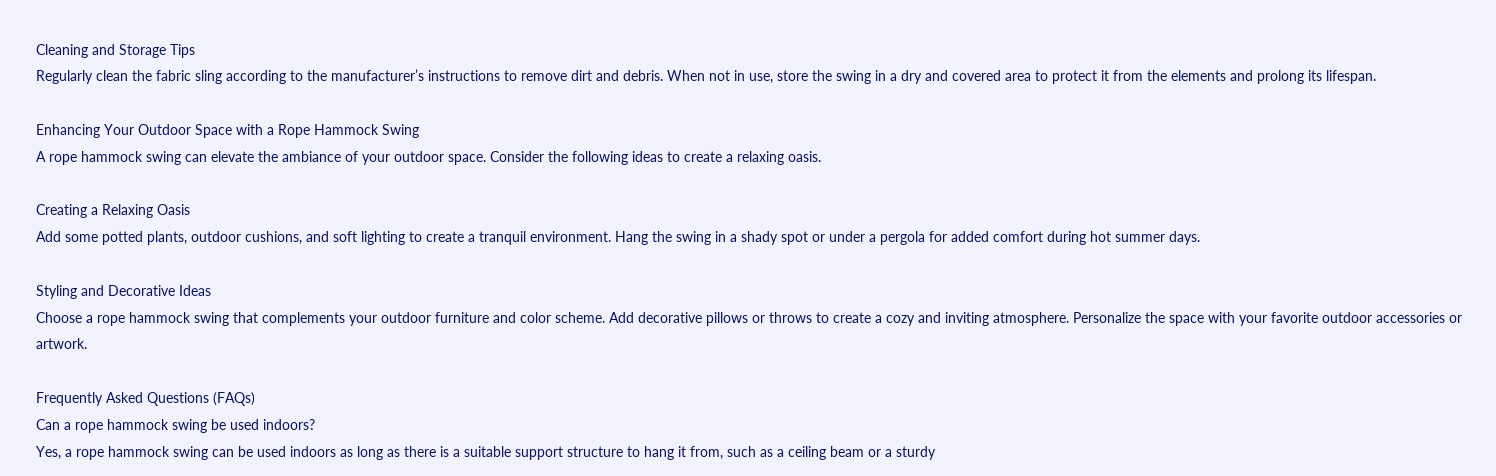Cleaning and Storage Tips
Regularly clean the fabric sling according to the manufacturer’s instructions to remove dirt and debris. When not in use, store the swing in a dry and covered area to protect it from the elements and prolong its lifespan.

Enhancing Your Outdoor Space with a Rope Hammock Swing
A rope hammock swing can elevate the ambiance of your outdoor space. Consider the following ideas to create a relaxing oasis.

Creating a Relaxing Oasis
Add some potted plants, outdoor cushions, and soft lighting to create a tranquil environment. Hang the swing in a shady spot or under a pergola for added comfort during hot summer days.

Styling and Decorative Ideas
Choose a rope hammock swing that complements your outdoor furniture and color scheme. Add decorative pillows or throws to create a cozy and inviting atmosphere. Personalize the space with your favorite outdoor accessories or artwork.

Frequently Asked Questions (FAQs)
Can a rope hammock swing be used indoors?
Yes, a rope hammock swing can be used indoors as long as there is a suitable support structure to hang it from, such as a ceiling beam or a sturdy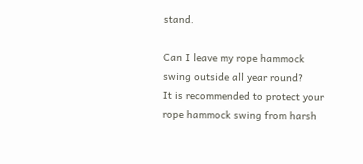stand.

Can I leave my rope hammock swing outside all year round?
It is recommended to protect your rope hammock swing from harsh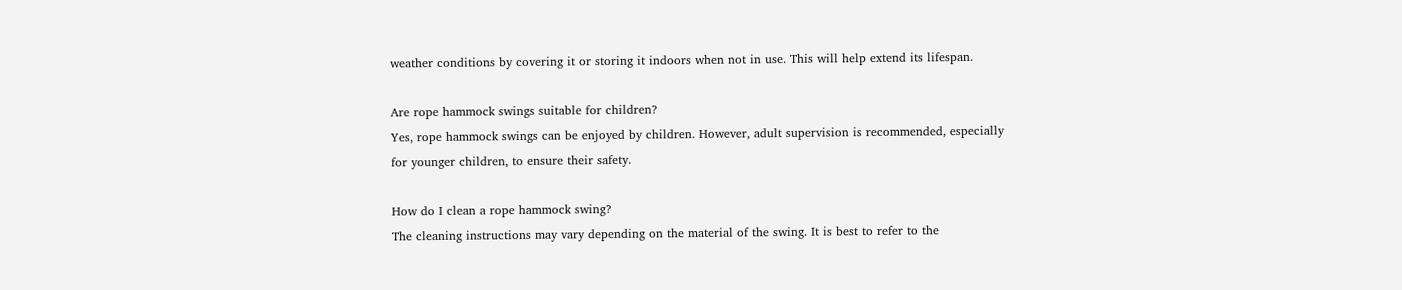weather conditions by covering it or storing it indoors when not in use. This will help extend its lifespan.

Are rope hammock swings suitable for children?
Yes, rope hammock swings can be enjoyed by children. However, adult supervision is recommended, especially for younger children, to ensure their safety.

How do I clean a rope hammock swing?
The cleaning instructions may vary depending on the material of the swing. It is best to refer to the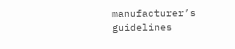manufacturer’s guidelines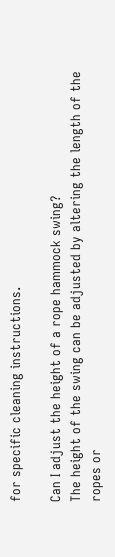for specific cleaning instructions.

Can I adjust the height of a rope hammock swing?
The height of the swing can be adjusted by altering the length of the ropes or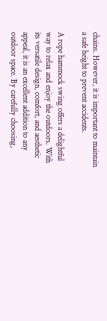chains. However, it is important to maintain a safe height to prevent accidents.

A rope hammock swing offers a delightful way to relax and enjoy the outdoors. With its versatile design, comfort, and aesthetic appeal, it is an excellent addition to any outdoor space. By carefully choosing,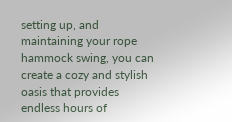setting up, and maintaining your rope hammock swing, you can create a cozy and stylish oasis that provides endless hours of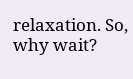relaxation. So, why wait?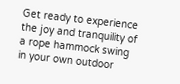Get ready to experience the joy and tranquility of a rope hammock swing in your own outdoor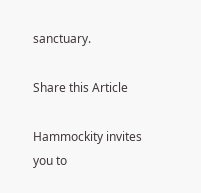sanctuary.

Share this Article

Hammockity invites you to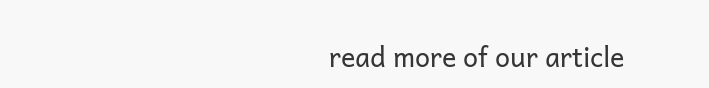read more of our article